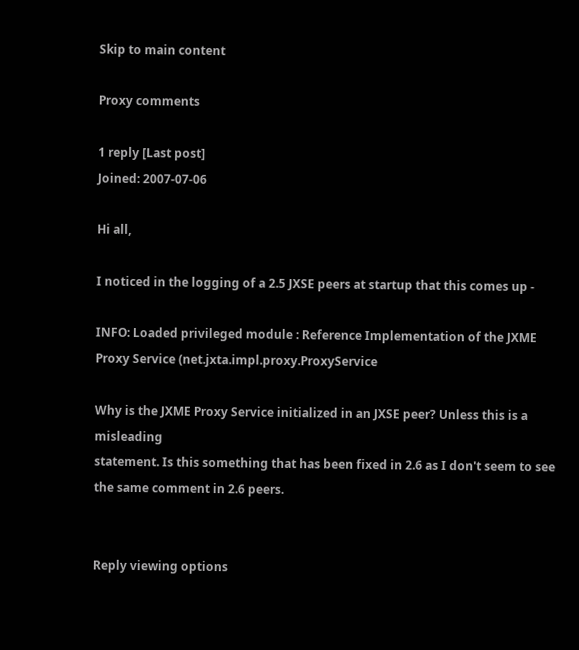Skip to main content

Proxy comments

1 reply [Last post]
Joined: 2007-07-06

Hi all,

I noticed in the logging of a 2.5 JXSE peers at startup that this comes up -

INFO: Loaded privileged module : Reference Implementation of the JXME Proxy Service (net.jxta.impl.proxy.ProxyService

Why is the JXME Proxy Service initialized in an JXSE peer? Unless this is a misleading
statement. Is this something that has been fixed in 2.6 as I don't seem to see the same comment in 2.6 peers.


Reply viewing options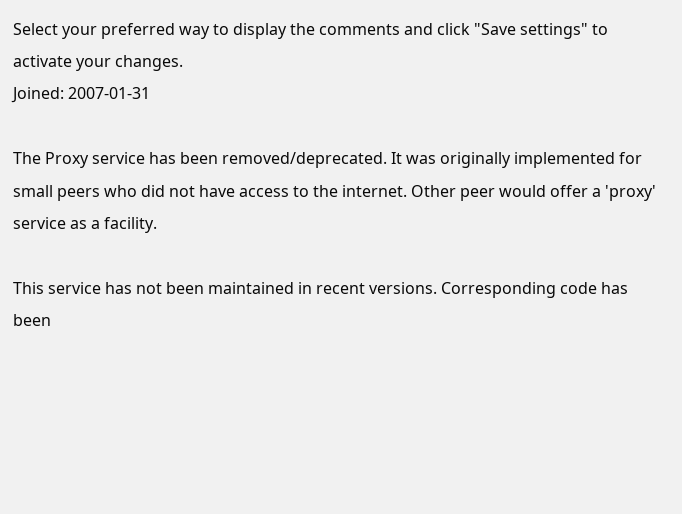Select your preferred way to display the comments and click "Save settings" to activate your changes.
Joined: 2007-01-31

The Proxy service has been removed/deprecated. It was originally implemented for small peers who did not have access to the internet. Other peer would offer a 'proxy' service as a facility.

This service has not been maintained in recent versions. Corresponding code has been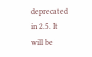deprecated in 2.5. It will be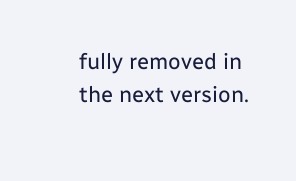fully removed in the next version.